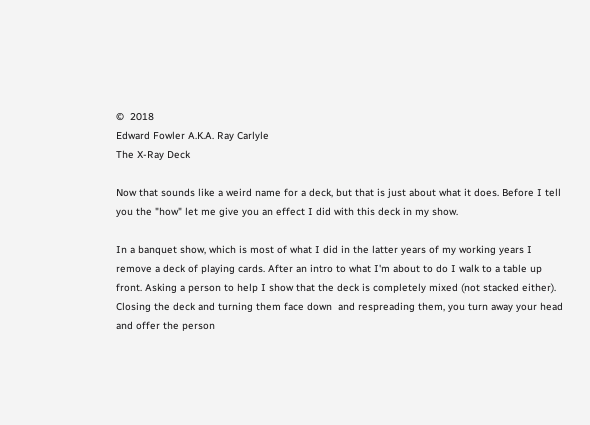©  2018
Edward Fowler A.K.A. Ray Carlyle
The X-Ray Deck

Now that sounds like a weird name for a deck, but that is just about what it does. Before I tell you the "how" let me give you an effect I did with this deck in my show.

In a banquet show, which is most of what I did in the latter years of my working years I remove a deck of playing cards. After an intro to what I'm about to do I walk to a table up front. Asking a person to help I show that the deck is completely mixed (not stacked either). Closing the deck and turning them face down  and respreading them, you turn away your head and offer the person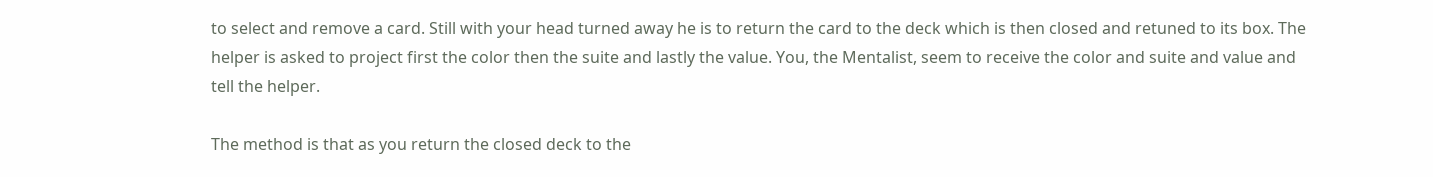to select and remove a card. Still with your head turned away he is to return the card to the deck which is then closed and retuned to its box. The helper is asked to project first the color then the suite and lastly the value. You, the Mentalist, seem to receive the color and suite and value and tell the helper.

The method is that as you return the closed deck to the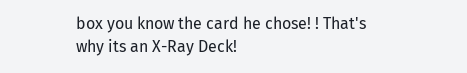box you know the card he chose! ! That's why its an X-Ray Deck!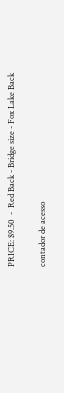PRICE: $9.50  -  Red Back - Bridge size - Fox Lake Back

contador de acesso